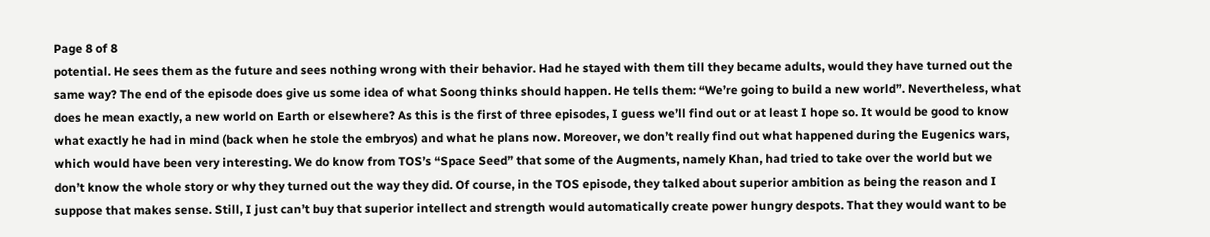Page 8 of 8
potential. He sees them as the future and sees nothing wrong with their behavior. Had he stayed with them till they became adults, would they have turned out the same way? The end of the episode does give us some idea of what Soong thinks should happen. He tells them: “We’re going to build a new world”. Nevertheless, what does he mean exactly, a new world on Earth or elsewhere? As this is the first of three episodes, I guess we’ll find out or at least I hope so. It would be good to know what exactly he had in mind (back when he stole the embryos) and what he plans now. Moreover, we don’t really find out what happened during the Eugenics wars, which would have been very interesting. We do know from TOS’s “Space Seed” that some of the Augments, namely Khan, had tried to take over the world but we don’t know the whole story or why they turned out the way they did. Of course, in the TOS episode, they talked about superior ambition as being the reason and I suppose that makes sense. Still, I just can’t buy that superior intellect and strength would automatically create power hungry despots. That they would want to be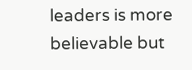leaders is more believable but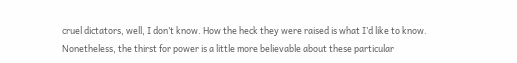cruel dictators, well, I don’t know. How the heck they were raised is what I’d like to know. Nonetheless, the thirst for power is a little more believable about these particular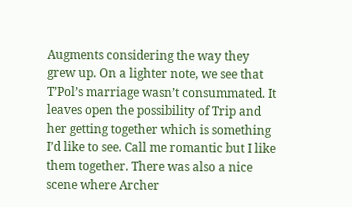Augments considering the way they grew up. On a lighter note, we see that T’Pol’s marriage wasn’t consummated. It leaves open the possibility of Trip and her getting together which is something I’d like to see. Call me romantic but I like them together. There was also a nice scene where Archer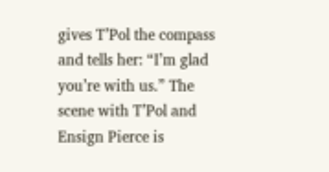gives T’Pol the compass and tells her: “I’m glad you’re with us.” The scene with T’Pol and Ensign Pierce is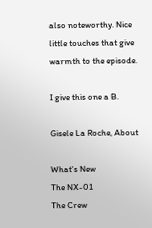also noteworthy. Nice little touches that give warmth to the episode.

I give this one a B.

Gisele La Roche, About

What's New
The NX-01
The Crew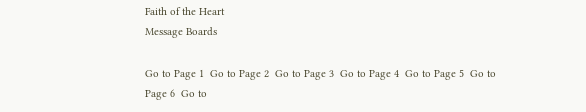Faith of the Heart
Message Boards

Go to Page 1  Go to Page 2  Go to Page 3  Go to Page 4  Go to Page 5  Go to Page 6  Go to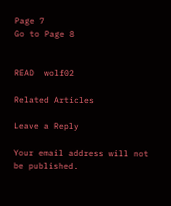Page 7
Go to Page 8


READ  wolf02

Related Articles

Leave a Reply

Your email address will not be published.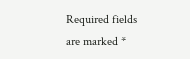Required fields are marked *